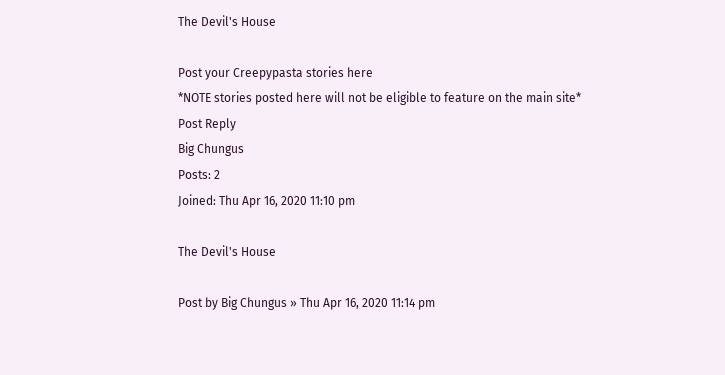The Devil's House

Post your Creepypasta stories here
*NOTE stories posted here will not be eligible to feature on the main site*
Post Reply
Big Chungus
Posts: 2
Joined: Thu Apr 16, 2020 11:10 pm

The Devil's House

Post by Big Chungus » Thu Apr 16, 2020 11:14 pm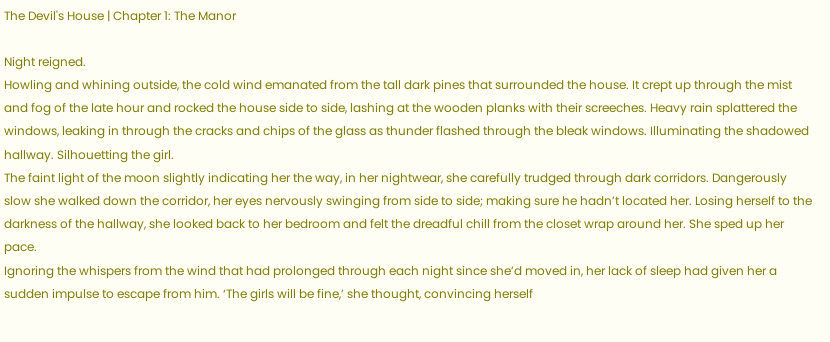The Devil's House | Chapter 1: The Manor

Night reigned.
Howling and whining outside, the cold wind emanated from the tall dark pines that surrounded the house. It crept up through the mist and fog of the late hour and rocked the house side to side, lashing at the wooden planks with their screeches. Heavy rain splattered the windows, leaking in through the cracks and chips of the glass as thunder flashed through the bleak windows. Illuminating the shadowed hallway. Silhouetting the girl.
The faint light of the moon slightly indicating her the way, in her nightwear, she carefully trudged through dark corridors. Dangerously slow she walked down the corridor, her eyes nervously swinging from side to side; making sure he hadn’t located her. Losing herself to the darkness of the hallway, she looked back to her bedroom and felt the dreadful chill from the closet wrap around her. She sped up her pace.
Ignoring the whispers from the wind that had prolonged through each night since she’d moved in, her lack of sleep had given her a sudden impulse to escape from him. ‘The girls will be fine,’ she thought, convincing herself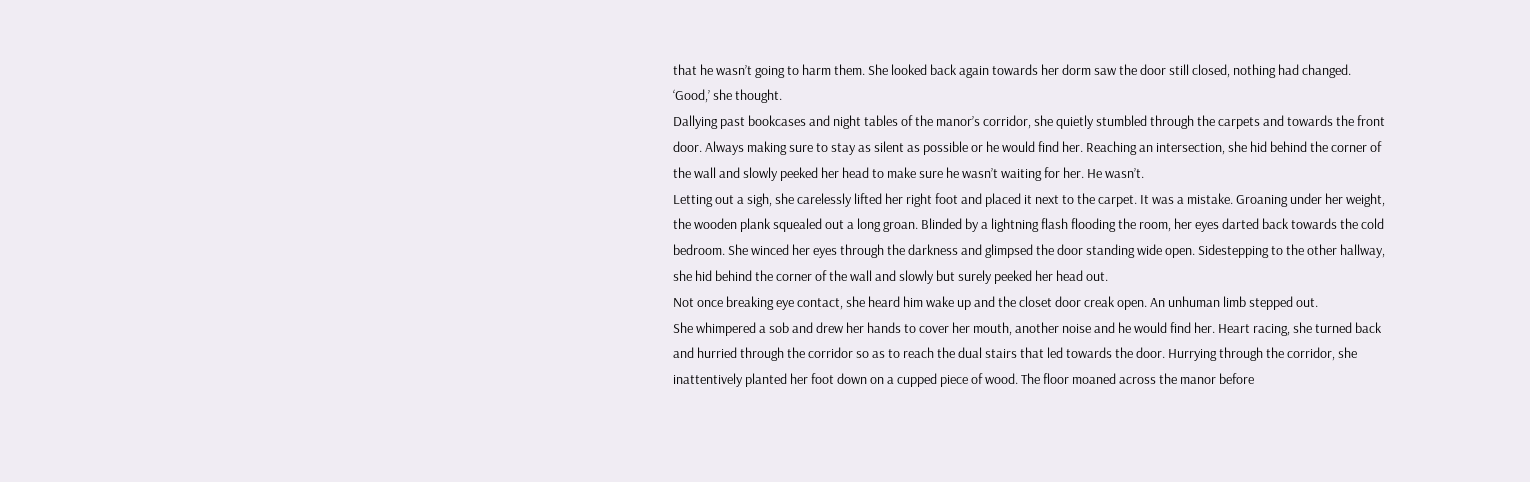that he wasn’t going to harm them. She looked back again towards her dorm saw the door still closed, nothing had changed. ‘Good,’ she thought.
Dallying past bookcases and night tables of the manor’s corridor, she quietly stumbled through the carpets and towards the front door. Always making sure to stay as silent as possible or he would find her. Reaching an intersection, she hid behind the corner of the wall and slowly peeked her head to make sure he wasn’t waiting for her. He wasn’t.
Letting out a sigh, she carelessly lifted her right foot and placed it next to the carpet. It was a mistake. Groaning under her weight, the wooden plank squealed out a long groan. Blinded by a lightning flash flooding the room, her eyes darted back towards the cold bedroom. She winced her eyes through the darkness and glimpsed the door standing wide open. Sidestepping to the other hallway, she hid behind the corner of the wall and slowly but surely peeked her head out.
Not once breaking eye contact, she heard him wake up and the closet door creak open. An unhuman limb stepped out.
She whimpered a sob and drew her hands to cover her mouth, another noise and he would find her. Heart racing, she turned back and hurried through the corridor so as to reach the dual stairs that led towards the door. Hurrying through the corridor, she inattentively planted her foot down on a cupped piece of wood. The floor moaned across the manor before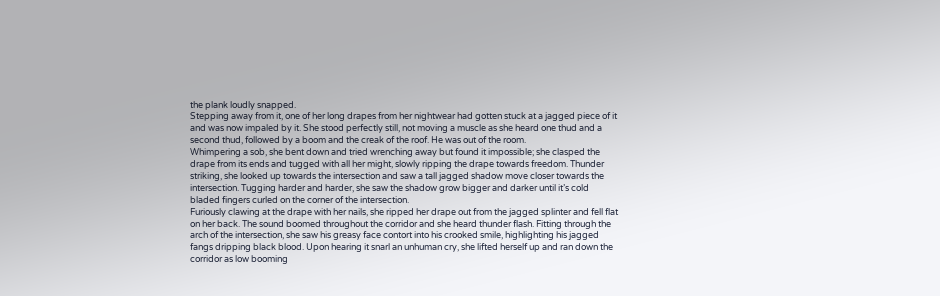the plank loudly snapped.
Stepping away from it, one of her long drapes from her nightwear had gotten stuck at a jagged piece of it and was now impaled by it. She stood perfectly still, not moving a muscle as she heard one thud and a second thud, followed by a boom and the creak of the roof. He was out of the room.
Whimpering a sob, she bent down and tried wrenching away but found it impossible; she clasped the drape from its ends and tugged with all her might, slowly ripping the drape towards freedom. Thunder striking, she looked up towards the intersection and saw a tall jagged shadow move closer towards the intersection. Tugging harder and harder, she saw the shadow grow bigger and darker until it’s cold bladed fingers curled on the corner of the intersection.
Furiously clawing at the drape with her nails, she ripped her drape out from the jagged splinter and fell flat on her back. The sound boomed throughout the corridor and she heard thunder flash. Fitting through the arch of the intersection, she saw his greasy face contort into his crooked smile, highlighting his jagged fangs dripping black blood. Upon hearing it snarl an unhuman cry, she lifted herself up and ran down the corridor as low booming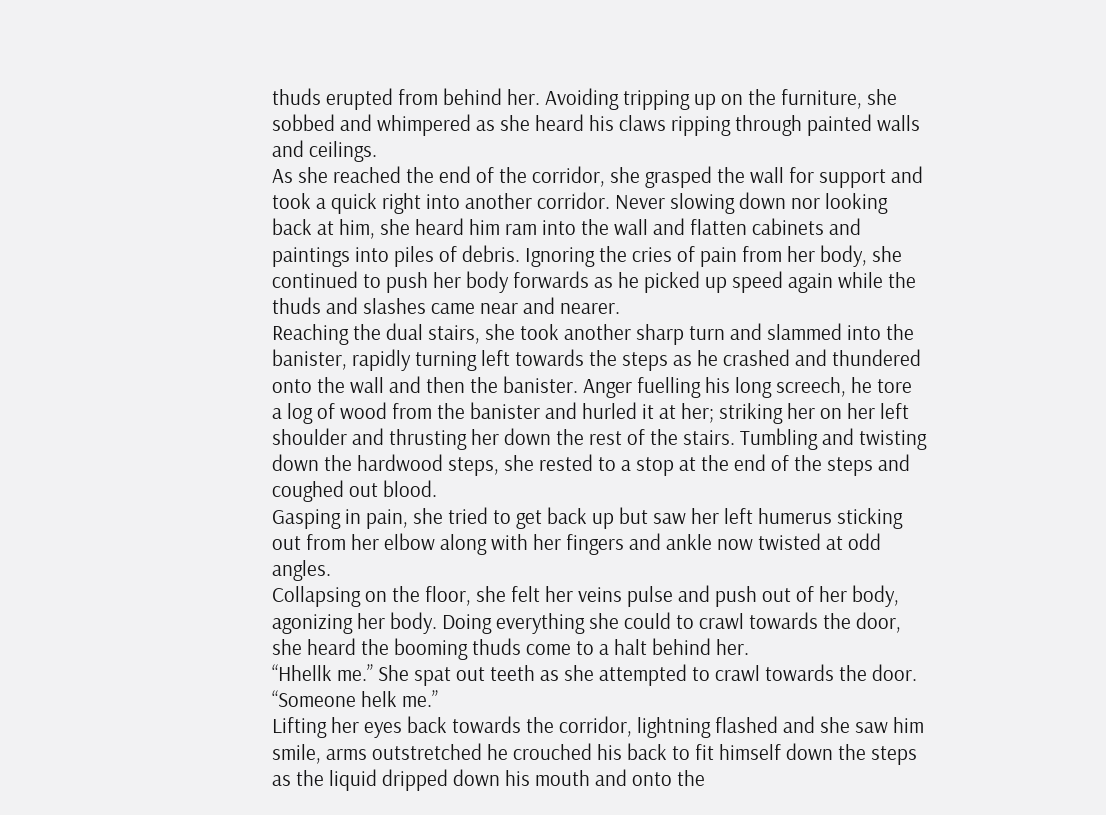thuds erupted from behind her. Avoiding tripping up on the furniture, she sobbed and whimpered as she heard his claws ripping through painted walls and ceilings.
As she reached the end of the corridor, she grasped the wall for support and took a quick right into another corridor. Never slowing down nor looking back at him, she heard him ram into the wall and flatten cabinets and paintings into piles of debris. Ignoring the cries of pain from her body, she continued to push her body forwards as he picked up speed again while the thuds and slashes came near and nearer.
Reaching the dual stairs, she took another sharp turn and slammed into the banister, rapidly turning left towards the steps as he crashed and thundered onto the wall and then the banister. Anger fuelling his long screech, he tore a log of wood from the banister and hurled it at her; striking her on her left shoulder and thrusting her down the rest of the stairs. Tumbling and twisting down the hardwood steps, she rested to a stop at the end of the steps and coughed out blood.
Gasping in pain, she tried to get back up but saw her left humerus sticking out from her elbow along with her fingers and ankle now twisted at odd angles.
Collapsing on the floor, she felt her veins pulse and push out of her body, agonizing her body. Doing everything she could to crawl towards the door, she heard the booming thuds come to a halt behind her.
“Hhellk me.” She spat out teeth as she attempted to crawl towards the door. “Someone helk me.”
Lifting her eyes back towards the corridor, lightning flashed and she saw him smile, arms outstretched he crouched his back to fit himself down the steps as the liquid dripped down his mouth and onto the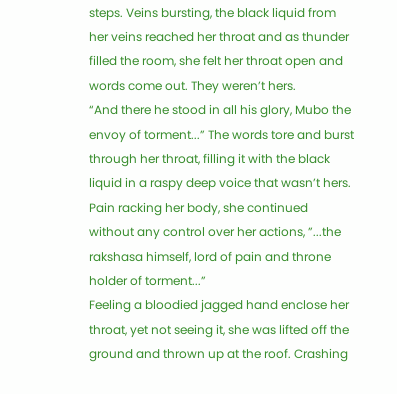steps. Veins bursting, the black liquid from her veins reached her throat and as thunder filled the room, she felt her throat open and words come out. They weren’t hers.
“And there he stood in all his glory, Mubo the envoy of torment...” The words tore and burst through her throat, filling it with the black liquid in a raspy deep voice that wasn’t hers.
Pain racking her body, she continued without any control over her actions, ”...the rakshasa himself, lord of pain and throne holder of torment...”
Feeling a bloodied jagged hand enclose her throat, yet not seeing it, she was lifted off the ground and thrown up at the roof. Crashing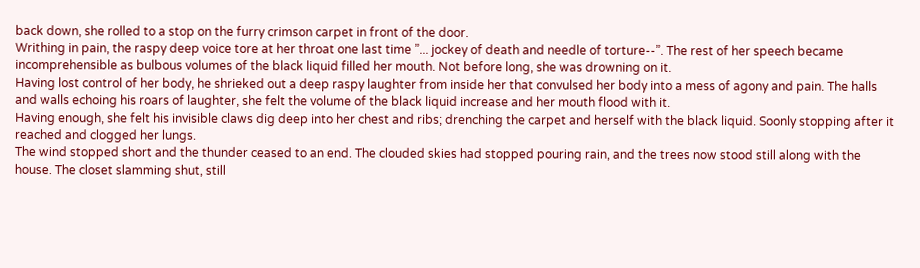back down, she rolled to a stop on the furry crimson carpet in front of the door.
Writhing in pain, the raspy deep voice tore at her throat one last time ”... jockey of death and needle of torture--”. The rest of her speech became incomprehensible as bulbous volumes of the black liquid filled her mouth. Not before long, she was drowning on it.
Having lost control of her body, he shrieked out a deep raspy laughter from inside her that convulsed her body into a mess of agony and pain. The halls and walls echoing his roars of laughter, she felt the volume of the black liquid increase and her mouth flood with it.
Having enough, she felt his invisible claws dig deep into her chest and ribs; drenching the carpet and herself with the black liquid. Soonly stopping after it reached and clogged her lungs.
The wind stopped short and the thunder ceased to an end. The clouded skies had stopped pouring rain, and the trees now stood still along with the house. The closet slamming shut, still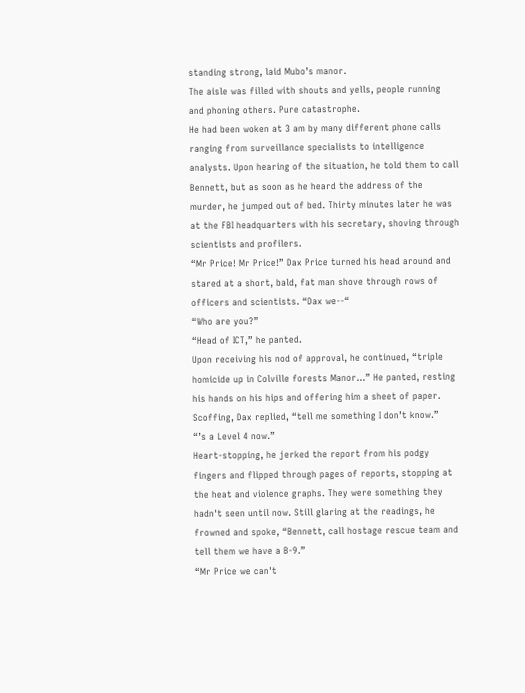standing strong, laid Mubo’s manor.
The aisle was filled with shouts and yells, people running and phoning others. Pure catastrophe.
He had been woken at 3 am by many different phone calls ranging from surveillance specialists to intelligence analysts. Upon hearing of the situation, he told them to call Bennett, but as soon as he heard the address of the murder, he jumped out of bed. Thirty minutes later he was at the FBI headquarters with his secretary, shoving through scientists and profilers.
“Mr Price! Mr Price!” Dax Price turned his head around and stared at a short, bald, fat man shove through rows of officers and scientists. “Dax we--“
“Who are you?”
“Head of ICT,” he panted.
Upon receiving his nod of approval, he continued, “triple homicide up in Colville forests Manor...” He panted, resting his hands on his hips and offering him a sheet of paper.
Scoffing, Dax replied, “tell me something I don’t know.”
“’s a Level 4 now.”
Heart-stopping, he jerked the report from his podgy fingers and flipped through pages of reports, stopping at the heat and violence graphs. They were something they hadn't seen until now. Still glaring at the readings, he frowned and spoke, “Bennett, call hostage rescue team and tell them we have a B-9.”
“Mr Price we can't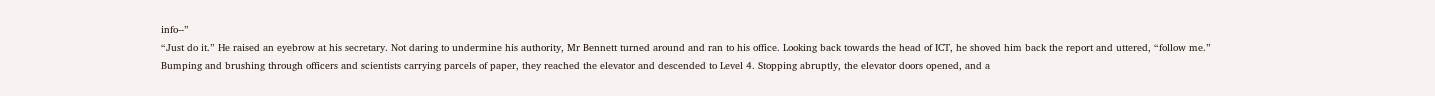info--”
“Just do it.” He raised an eyebrow at his secretary. Not daring to undermine his authority, Mr Bennett turned around and ran to his office. Looking back towards the head of ICT, he shoved him back the report and uttered, “follow me.”
Bumping and brushing through officers and scientists carrying parcels of paper, they reached the elevator and descended to Level 4. Stopping abruptly, the elevator doors opened, and a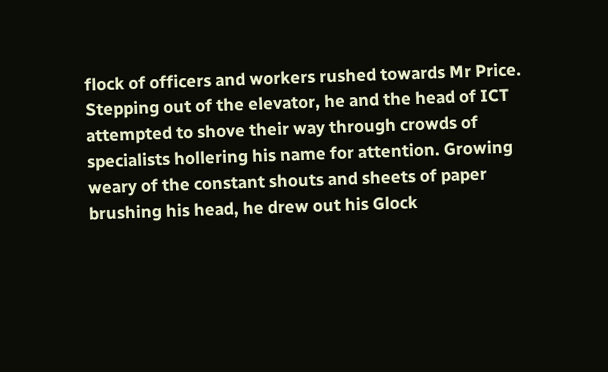flock of officers and workers rushed towards Mr Price.
Stepping out of the elevator, he and the head of ICT attempted to shove their way through crowds of specialists hollering his name for attention. Growing weary of the constant shouts and sheets of paper brushing his head, he drew out his Glock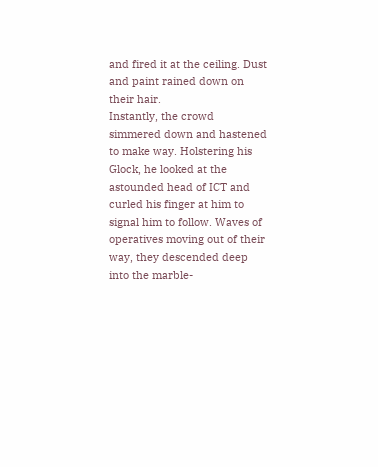and fired it at the ceiling. Dust and paint rained down on their hair.
Instantly, the crowd simmered down and hastened to make way. Holstering his Glock, he looked at the astounded head of ICT and curled his finger at him to signal him to follow. Waves of operatives moving out of their way, they descended deep into the marble-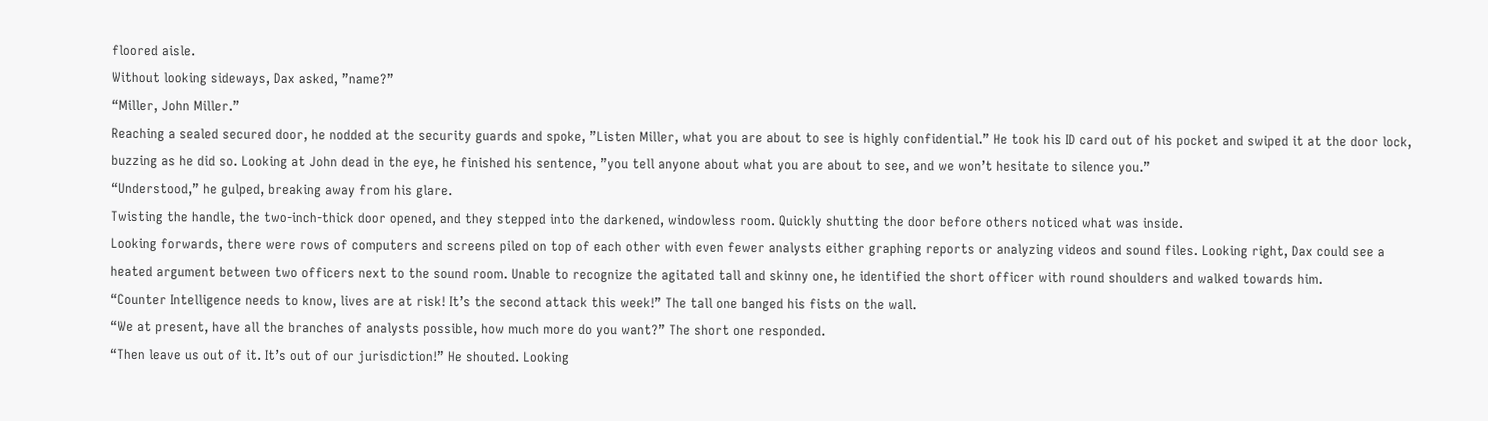floored aisle.
Without looking sideways, Dax asked, ”name?”
“Miller, John Miller.”
Reaching a sealed secured door, he nodded at the security guards and spoke, ”Listen Miller, what you are about to see is highly confidential.” He took his ID card out of his pocket and swiped it at the door lock, buzzing as he did so. Looking at John dead in the eye, he finished his sentence, ”you tell anyone about what you are about to see, and we won’t hesitate to silence you.”
“Understood,” he gulped, breaking away from his glare.
Twisting the handle, the two-inch-thick door opened, and they stepped into the darkened, windowless room. Quickly shutting the door before others noticed what was inside.
Looking forwards, there were rows of computers and screens piled on top of each other with even fewer analysts either graphing reports or analyzing videos and sound files. Looking right, Dax could see a heated argument between two officers next to the sound room. Unable to recognize the agitated tall and skinny one, he identified the short officer with round shoulders and walked towards him.
“Counter Intelligence needs to know, lives are at risk! It’s the second attack this week!” The tall one banged his fists on the wall.
“We at present, have all the branches of analysts possible, how much more do you want?” The short one responded.
“Then leave us out of it. It’s out of our jurisdiction!” He shouted. Looking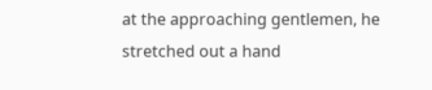at the approaching gentlemen, he stretched out a hand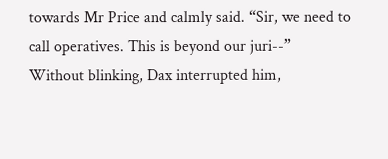towards Mr Price and calmly said. “Sir, we need to call operatives. This is beyond our juri--”
Without blinking, Dax interrupted him,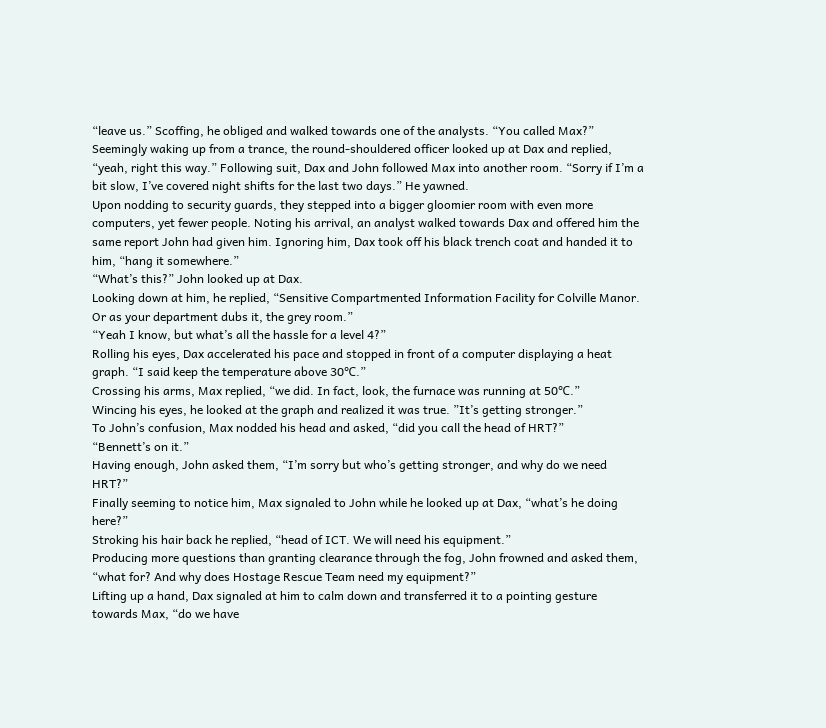“leave us.” Scoffing, he obliged and walked towards one of the analysts. “You called Max?”
Seemingly waking up from a trance, the round-shouldered officer looked up at Dax and replied, “yeah, right this way.” Following suit, Dax and John followed Max into another room. “Sorry if I’m a bit slow, I’ve covered night shifts for the last two days.” He yawned.
Upon nodding to security guards, they stepped into a bigger gloomier room with even more computers, yet fewer people. Noting his arrival, an analyst walked towards Dax and offered him the same report John had given him. Ignoring him, Dax took off his black trench coat and handed it to him, “hang it somewhere.”
“What’s this?” John looked up at Dax.
Looking down at him, he replied, “Sensitive Compartmented Information Facility for Colville Manor. Or as your department dubs it, the grey room.”
“Yeah I know, but what’s all the hassle for a level 4?”
Rolling his eyes, Dax accelerated his pace and stopped in front of a computer displaying a heat graph. “I said keep the temperature above 30℃.”
Crossing his arms, Max replied, “we did. In fact, look, the furnace was running at 50℃.”
Wincing his eyes, he looked at the graph and realized it was true. ”It’s getting stronger.”
To John’s confusion, Max nodded his head and asked, “did you call the head of HRT?”
“Bennett’s on it.”
Having enough, John asked them, “I’m sorry but who’s getting stronger, and why do we need HRT?”
Finally seeming to notice him, Max signaled to John while he looked up at Dax, “what’s he doing here?”
Stroking his hair back he replied, “head of ICT. We will need his equipment.”
Producing more questions than granting clearance through the fog, John frowned and asked them, “what for? And why does Hostage Rescue Team need my equipment?”
Lifting up a hand, Dax signaled at him to calm down and transferred it to a pointing gesture towards Max, “do we have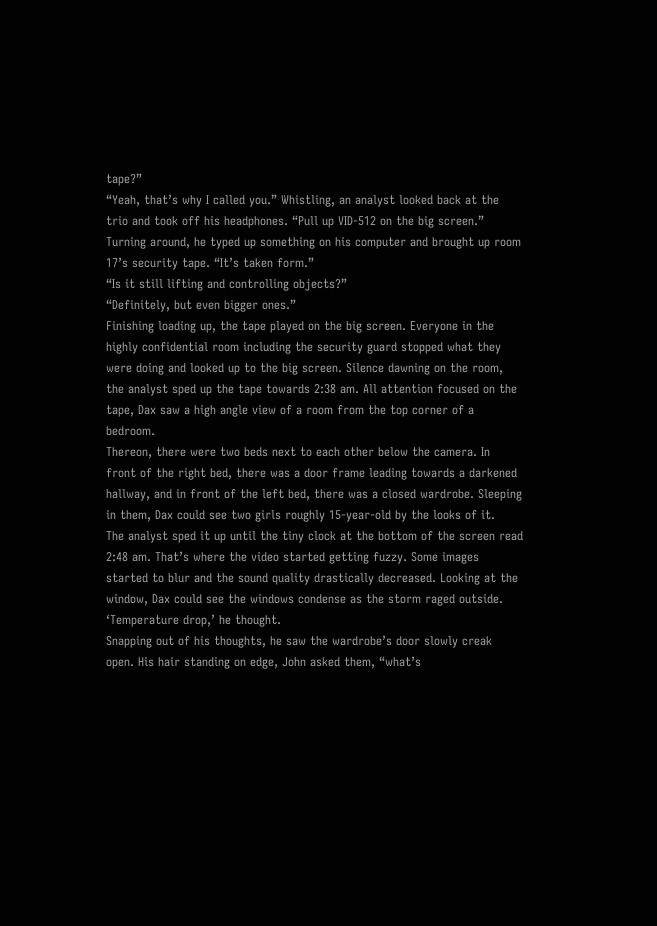tape?”
“Yeah, that’s why I called you.” Whistling, an analyst looked back at the trio and took off his headphones. “Pull up VID-512 on the big screen.” Turning around, he typed up something on his computer and brought up room 17’s security tape. “It’s taken form.”
“Is it still lifting and controlling objects?”
“Definitely, but even bigger ones.”
Finishing loading up, the tape played on the big screen. Everyone in the highly confidential room including the security guard stopped what they were doing and looked up to the big screen. Silence dawning on the room, the analyst sped up the tape towards 2:38 am. All attention focused on the tape, Dax saw a high angle view of a room from the top corner of a bedroom.
Thereon, there were two beds next to each other below the camera. In front of the right bed, there was a door frame leading towards a darkened hallway, and in front of the left bed, there was a closed wardrobe. Sleeping in them, Dax could see two girls roughly 15-year-old by the looks of it.
The analyst sped it up until the tiny clock at the bottom of the screen read 2:48 am. That’s where the video started getting fuzzy. Some images started to blur and the sound quality drastically decreased. Looking at the window, Dax could see the windows condense as the storm raged outside. ‘Temperature drop,’ he thought.
Snapping out of his thoughts, he saw the wardrobe’s door slowly creak open. His hair standing on edge, John asked them, “what’s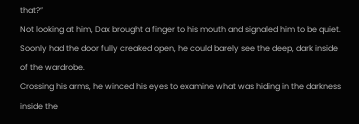that?”
Not looking at him, Dax brought a finger to his mouth and signaled him to be quiet. Soonly had the door fully creaked open, he could barely see the deep, dark inside of the wardrobe.
Crossing his arms, he winced his eyes to examine what was hiding in the darkness inside the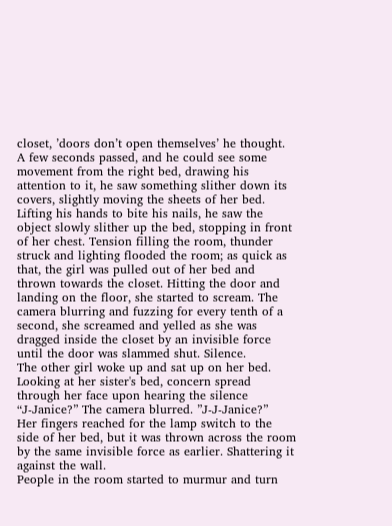closet, ’doors don’t open themselves’ he thought. A few seconds passed, and he could see some movement from the right bed, drawing his attention to it, he saw something slither down its covers, slightly moving the sheets of her bed.
Lifting his hands to bite his nails, he saw the object slowly slither up the bed, stopping in front of her chest. Tension filling the room, thunder struck and lighting flooded the room; as quick as that, the girl was pulled out of her bed and thrown towards the closet. Hitting the door and landing on the floor, she started to scream. The camera blurring and fuzzing for every tenth of a second, she screamed and yelled as she was dragged inside the closet by an invisible force until the door was slammed shut. Silence.
The other girl woke up and sat up on her bed. Looking at her sister's bed, concern spread through her face upon hearing the silence
“J-Janice?” The camera blurred. ”J-J-Janice?”
Her fingers reached for the lamp switch to the side of her bed, but it was thrown across the room by the same invisible force as earlier. Shattering it against the wall.
People in the room started to murmur and turn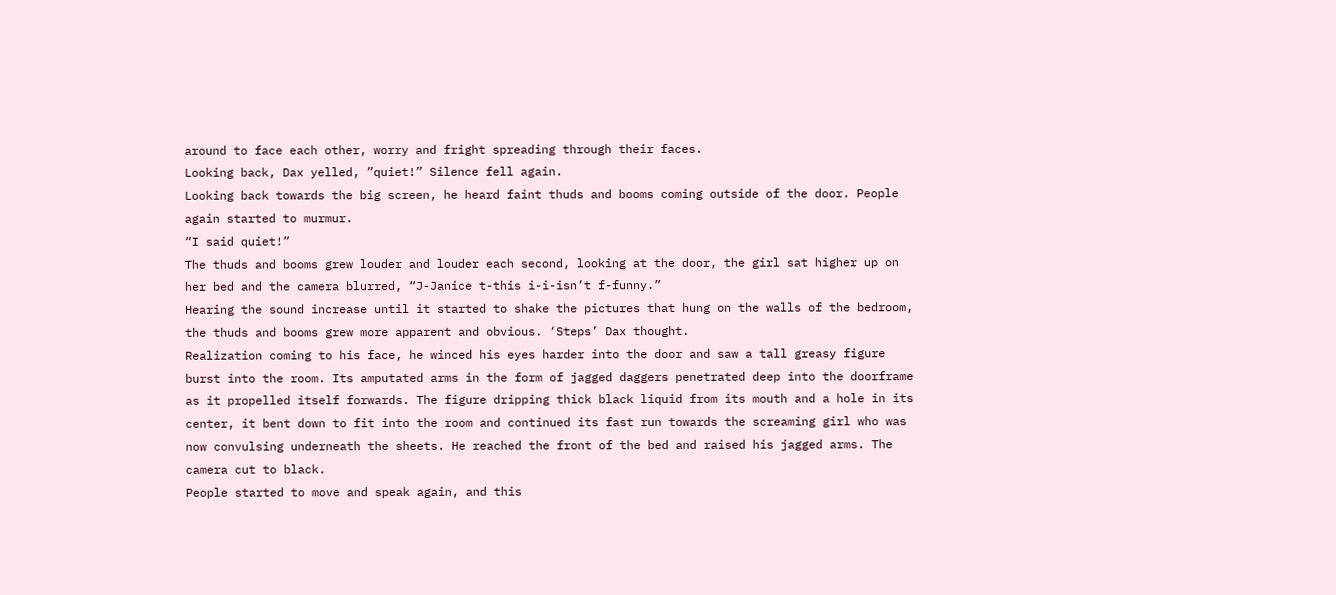around to face each other, worry and fright spreading through their faces.
Looking back, Dax yelled, ”quiet!” Silence fell again.
Looking back towards the big screen, he heard faint thuds and booms coming outside of the door. People again started to murmur.
“I said quiet!”
The thuds and booms grew louder and louder each second, looking at the door, the girl sat higher up on her bed and the camera blurred, “J-Janice t-this i-i-isn’t f-funny.”
Hearing the sound increase until it started to shake the pictures that hung on the walls of the bedroom, the thuds and booms grew more apparent and obvious. ‘Steps’ Dax thought.
Realization coming to his face, he winced his eyes harder into the door and saw a tall greasy figure burst into the room. Its amputated arms in the form of jagged daggers penetrated deep into the doorframe as it propelled itself forwards. The figure dripping thick black liquid from its mouth and a hole in its center, it bent down to fit into the room and continued its fast run towards the screaming girl who was now convulsing underneath the sheets. He reached the front of the bed and raised his jagged arms. The camera cut to black.
People started to move and speak again, and this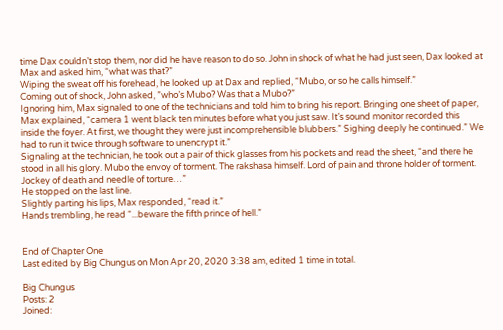time Dax couldn’t stop them, nor did he have reason to do so. John in shock of what he had just seen, Dax looked at Max and asked him, “what was that?”
Wiping the sweat off his forehead, he looked up at Dax and replied, “Mubo, or so he calls himself.”
Coming out of shock, John asked, ”who’s Mubo? Was that a Mubo?”
Ignoring him, Max signaled to one of the technicians and told him to bring his report. Bringing one sheet of paper, Max explained, “camera 1 went black ten minutes before what you just saw. It’s sound monitor recorded this inside the foyer. At first, we thought they were just incomprehensible blubbers.” Sighing deeply he continued.” We had to run it twice through software to unencrypt it.”
Signaling at the technician, he took out a pair of thick glasses from his pockets and read the sheet, “and there he stood in all his glory. Mubo the envoy of torment. The rakshasa himself. Lord of pain and throne holder of torment. Jockey of death and needle of torture…”
He stopped on the last line.
Slightly parting his lips, Max responded, “read it.”
Hands trembling, he read “...beware the fifth prince of hell.”


End of Chapter One
Last edited by Big Chungus on Mon Apr 20, 2020 3:38 am, edited 1 time in total.

Big Chungus
Posts: 2
Joined: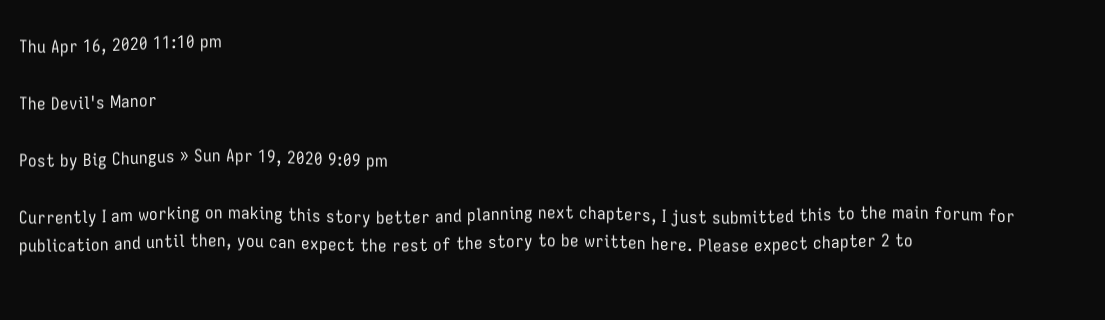Thu Apr 16, 2020 11:10 pm

The Devil's Manor

Post by Big Chungus » Sun Apr 19, 2020 9:09 pm

Currently I am working on making this story better and planning next chapters, I just submitted this to the main forum for publication and until then, you can expect the rest of the story to be written here. Please expect chapter 2 to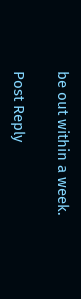be out within a week.

Post Reply